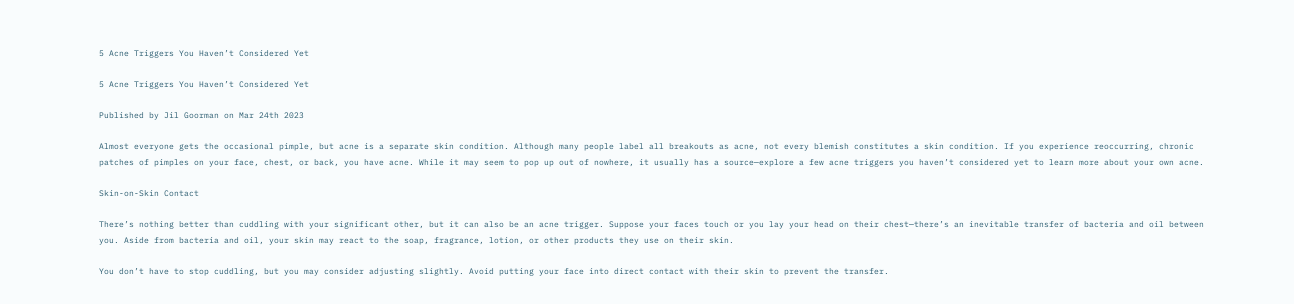5 Acne Triggers You Haven’t Considered Yet

5 Acne Triggers You Haven’t Considered Yet

Published by Jil Goorman on Mar 24th 2023

Almost everyone gets the occasional pimple, but acne is a separate skin condition. Although many people label all breakouts as acne, not every blemish constitutes a skin condition. If you experience reoccurring, chronic patches of pimples on your face, chest, or back, you have acne. While it may seem to pop up out of nowhere, it usually has a source—explore a few acne triggers you haven’t considered yet to learn more about your own acne.

Skin-on-Skin Contact

There’s nothing better than cuddling with your significant other, but it can also be an acne trigger. Suppose your faces touch or you lay your head on their chest—there’s an inevitable transfer of bacteria and oil between you. Aside from bacteria and oil, your skin may react to the soap, fragrance, lotion, or other products they use on their skin.

You don’t have to stop cuddling, but you may consider adjusting slightly. Avoid putting your face into direct contact with their skin to prevent the transfer.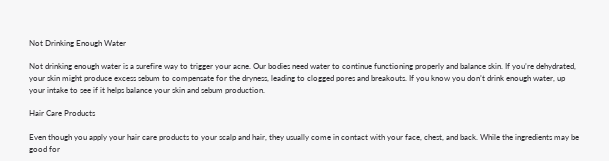Not Drinking Enough Water

Not drinking enough water is a surefire way to trigger your acne. Our bodies need water to continue functioning properly and balance skin. If you’re dehydrated, your skin might produce excess sebum to compensate for the dryness, leading to clogged pores and breakouts. If you know you don’t drink enough water, up your intake to see if it helps balance your skin and sebum production.

Hair Care Products

Even though you apply your hair care products to your scalp and hair, they usually come in contact with your face, chest, and back. While the ingredients may be good for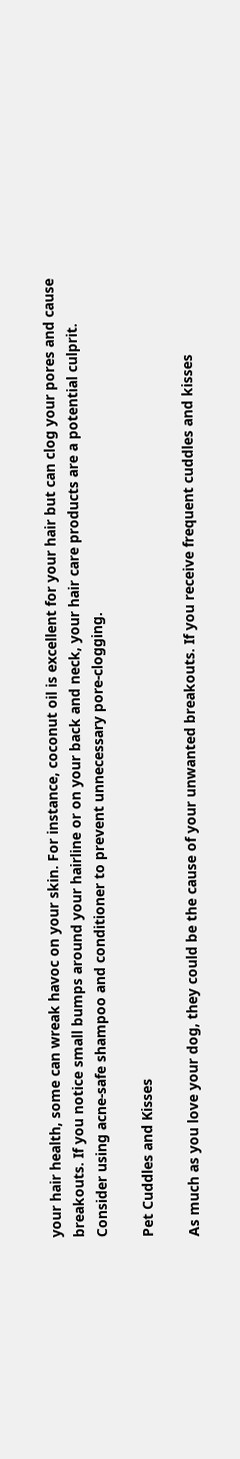your hair health, some can wreak havoc on your skin. For instance, coconut oil is excellent for your hair but can clog your pores and cause breakouts. If you notice small bumps around your hairline or on your back and neck, your hair care products are a potential culprit. Consider using acne-safe shampoo and conditioner to prevent unnecessary pore-clogging.

Pet Cuddles and Kisses

As much as you love your dog, they could be the cause of your unwanted breakouts. If you receive frequent cuddles and kisses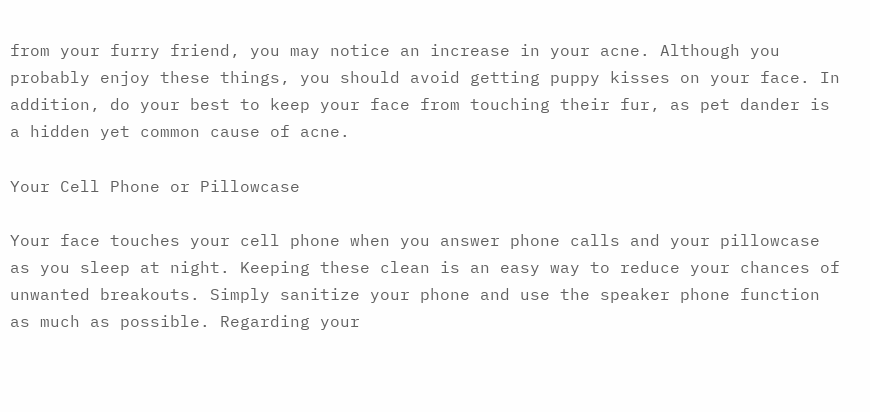from your furry friend, you may notice an increase in your acne. Although you probably enjoy these things, you should avoid getting puppy kisses on your face. In addition, do your best to keep your face from touching their fur, as pet dander is a hidden yet common cause of acne.

Your Cell Phone or Pillowcase

Your face touches your cell phone when you answer phone calls and your pillowcase as you sleep at night. Keeping these clean is an easy way to reduce your chances of unwanted breakouts. Simply sanitize your phone and use the speaker phone function as much as possible. Regarding your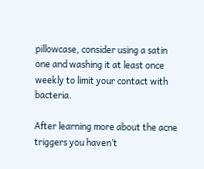pillowcase, consider using a satin one and washing it at least once weekly to limit your contact with bacteria.

After learning more about the acne triggers you haven’t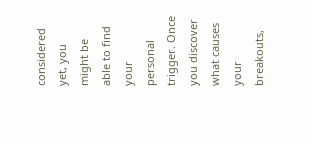considered yet, you might be able to find your personal trigger. Once you discover what causes your breakouts,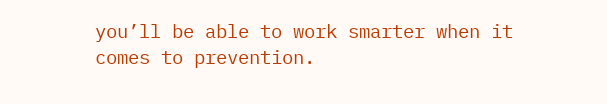you’ll be able to work smarter when it comes to prevention.